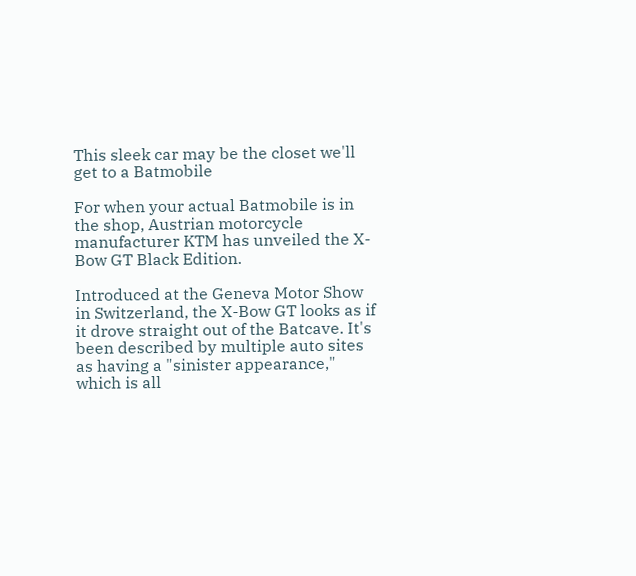This sleek car may be the closet we'll get to a Batmobile

For when your actual Batmobile is in the shop, Austrian motorcycle manufacturer KTM has unveiled the X-Bow GT Black Edition.

Introduced at the Geneva Motor Show in Switzerland, the X-Bow GT looks as if it drove straight out of the Batcave. It's been described by multiple auto sites as having a "sinister appearance," which is all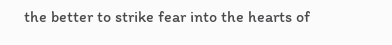the better to strike fear into the hearts of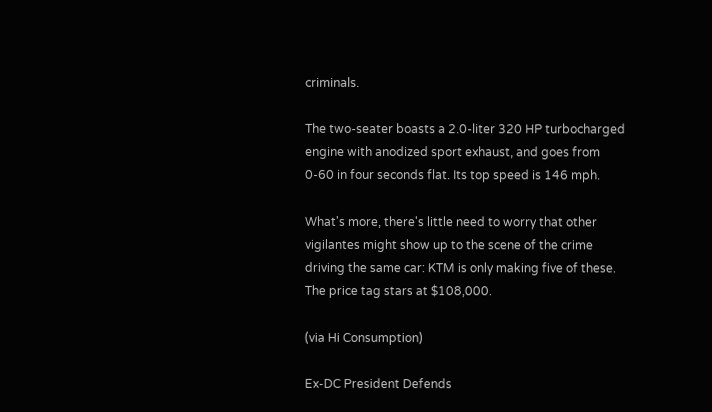criminals.

The two-seater boasts a 2.0-liter 320 HP turbocharged engine with anodized sport exhaust, and goes from 0-60 in four seconds flat. Its top speed is 146 mph.

What's more, there's little need to worry that other vigilantes might show up to the scene of the crime driving the same car: KTM is only making five of these. The price tag stars at $108,000.

(via Hi Consumption)

Ex-DC President Defends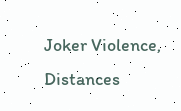Joker Violence, Distances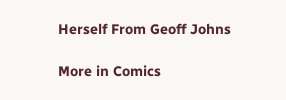Herself From Geoff Johns

More in Comics